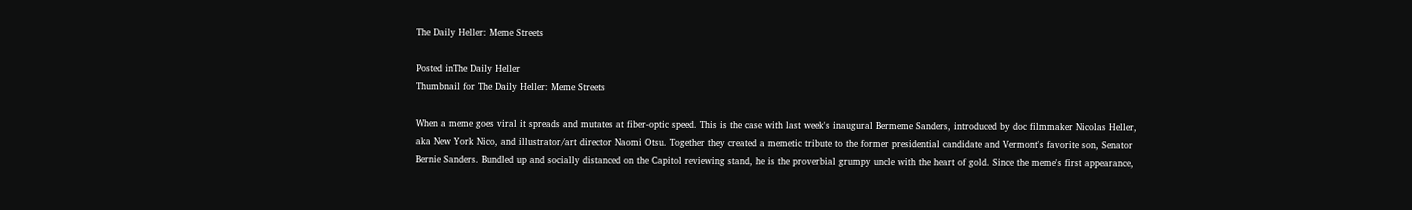The Daily Heller: Meme Streets

Posted inThe Daily Heller
Thumbnail for The Daily Heller: Meme Streets

When a meme goes viral it spreads and mutates at fiber-optic speed. This is the case with last week's inaugural Bermeme Sanders, introduced by doc filmmaker Nicolas Heller, aka New York Nico, and illustrator/art director Naomi Otsu. Together they created a memetic tribute to the former presidential candidate and Vermont's favorite son, Senator Bernie Sanders. Bundled up and socially distanced on the Capitol reviewing stand, he is the proverbial grumpy uncle with the heart of gold. Since the meme's first appearance,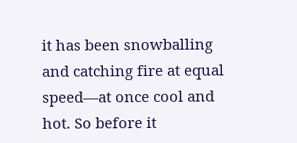it has been snowballing and catching fire at equal speed—at once cool and hot. So before it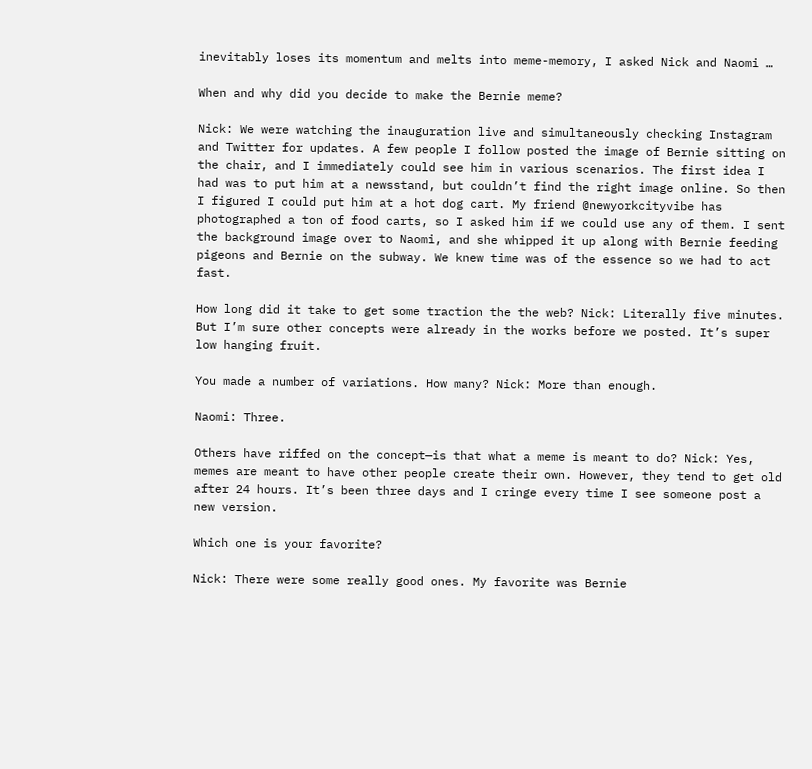inevitably loses its momentum and melts into meme-memory, I asked Nick and Naomi …

When and why did you decide to make the Bernie meme?

Nick: We were watching the inauguration live and simultaneously checking Instagram and Twitter for updates. A few people I follow posted the image of Bernie sitting on the chair, and I immediately could see him in various scenarios. The first idea I had was to put him at a newsstand, but couldn’t find the right image online. So then I figured I could put him at a hot dog cart. My friend @newyorkcityvibe has photographed a ton of food carts, so I asked him if we could use any of them. I sent the background image over to Naomi, and she whipped it up along with Bernie feeding pigeons and Bernie on the subway. We knew time was of the essence so we had to act fast.

How long did it take to get some traction the the web? Nick: Literally five minutes. But I’m sure other concepts were already in the works before we posted. It’s super low hanging fruit.

You made a number of variations. How many? Nick: More than enough.

Naomi: Three.

Others have riffed on the concept—is that what a meme is meant to do? Nick: Yes, memes are meant to have other people create their own. However, they tend to get old after 24 hours. It’s been three days and I cringe every time I see someone post a new version.

Which one is your favorite?

Nick: There were some really good ones. My favorite was Bernie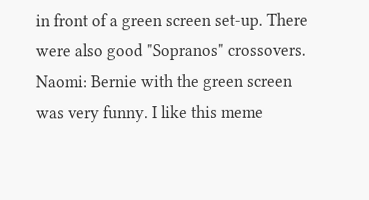in front of a green screen set-up. There were also good "Sopranos" crossovers. Naomi: Bernie with the green screen was very funny. I like this meme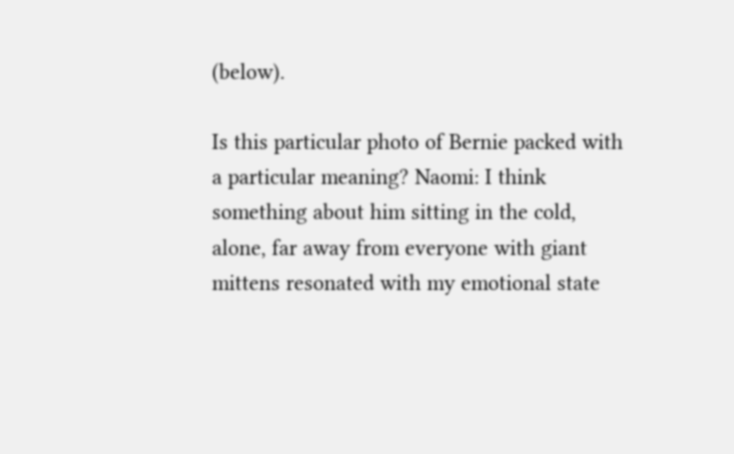(below).

Is this particular photo of Bernie packed with a particular meaning? Naomi: I think something about him sitting in the cold, alone, far away from everyone with giant mittens resonated with my emotional state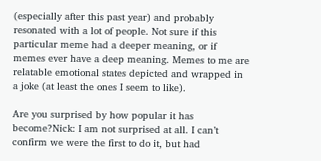(especially after this past year) and probably resonated with a lot of people. Not sure if this particular meme had a deeper meaning, or if memes ever have a deep meaning. Memes to me are relatable emotional states depicted and wrapped in a joke (at least the ones I seem to like).

Are you surprised by how popular it has become?Nick: I am not surprised at all. I can’t confirm we were the first to do it, but had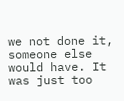we not done it, someone else would have. It was just too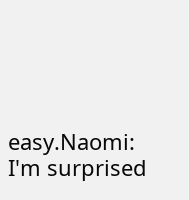easy.Naomi: I'm surprised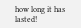how long it has lasted!